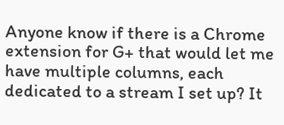Anyone know if there is a Chrome extension for G+ that would let me have multiple columns, each dedicated to a stream I set up? It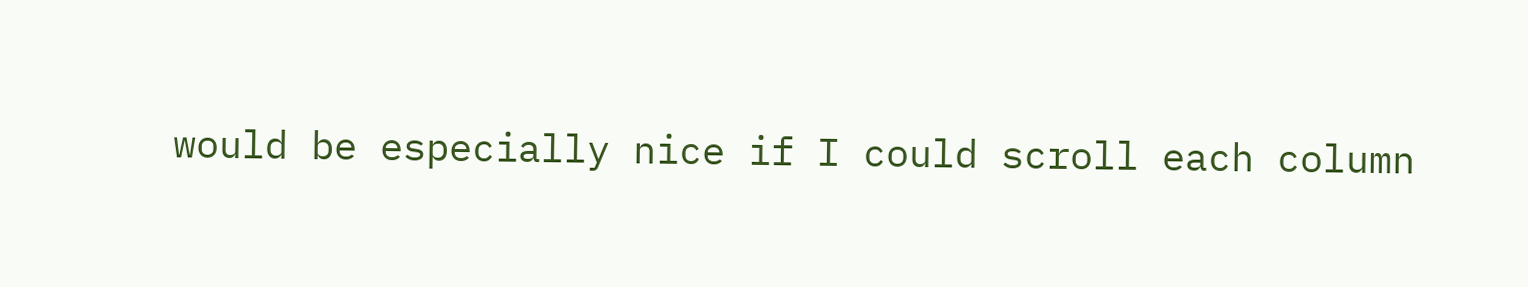would be especially nice if I could scroll each column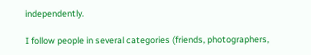independently.

I follow people in several categories (friends, photographers,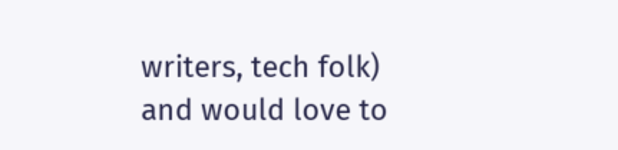writers, tech folk) and would love to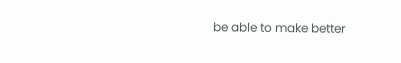be able to make better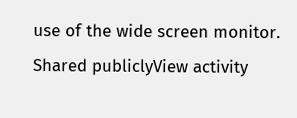use of the wide screen monitor.
Shared publiclyView activity